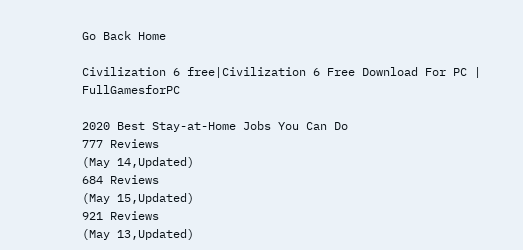Go Back Home

Civilization 6 free|Civilization 6 Free Download For PC | FullGamesforPC

2020 Best Stay-at-Home Jobs You Can Do
777 Reviews
(May 14,Updated)
684 Reviews
(May 15,Updated)
921 Reviews
(May 13,Updated)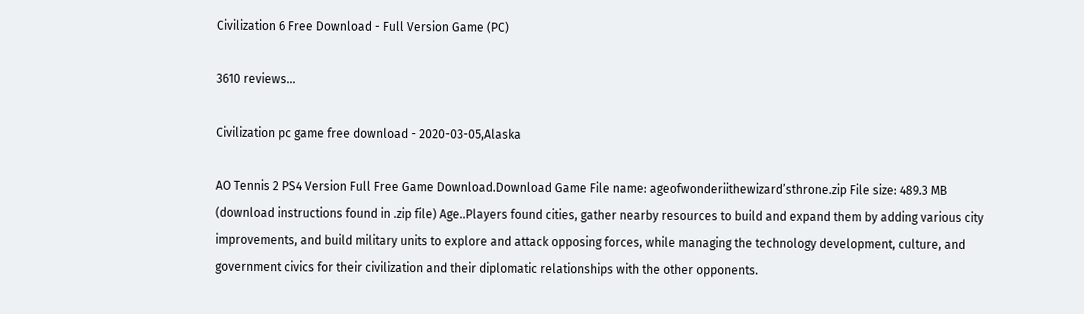Civilization 6 Free Download - Full Version Game (PC)

3610 reviews...

Civilization pc game free download - 2020-03-05,Alaska

AO Tennis 2 PS4 Version Full Free Game Download.Download Game File name: ageofwonderiithewizard’sthrone.zip File size: 489.3 MB (download instructions found in .zip file) Age..Players found cities, gather nearby resources to build and expand them by adding various city improvements, and build military units to explore and attack opposing forces, while managing the technology development, culture, and government civics for their civilization and their diplomatic relationships with the other opponents.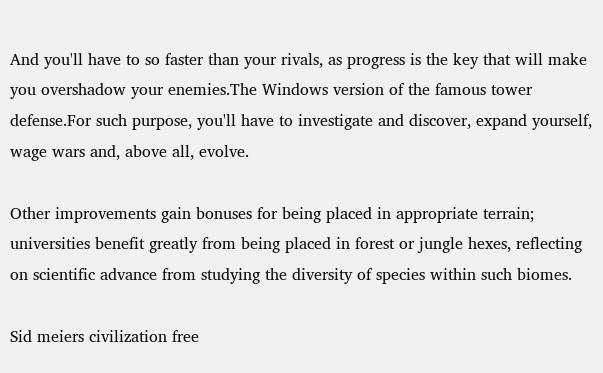And you'll have to so faster than your rivals, as progress is the key that will make you overshadow your enemies.The Windows version of the famous tower defense.For such purpose, you'll have to investigate and discover, expand yourself, wage wars and, above all, evolve.

Other improvements gain bonuses for being placed in appropriate terrain; universities benefit greatly from being placed in forest or jungle hexes, reflecting on scientific advance from studying the diversity of species within such biomes.

Sid meiers civilization free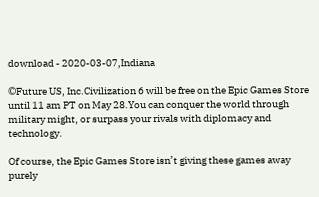download - 2020-03-07,Indiana

©Future US, Inc.Civilization 6 will be free on the Epic Games Store until 11 am PT on May 28.You can conquer the world through military might, or surpass your rivals with diplomacy and technology.

Of course, the Epic Games Store isn’t giving these games away purely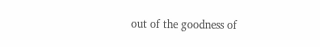out of the goodness of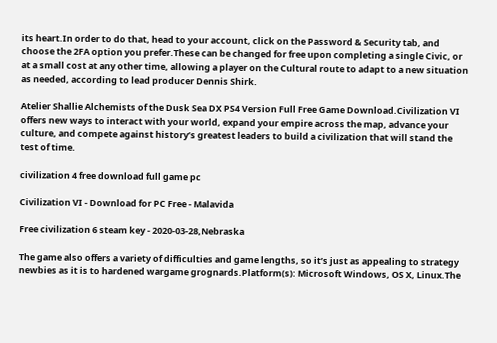its heart.In order to do that, head to your account, click on the Password & Security tab, and choose the 2FA option you prefer.These can be changed for free upon completing a single Civic, or at a small cost at any other time, allowing a player on the Cultural route to adapt to a new situation as needed, according to lead producer Dennis Shirk.

Atelier Shallie Alchemists of the Dusk Sea DX PS4 Version Full Free Game Download.Civilization VI offers new ways to interact with your world, expand your empire across the map, advance your culture, and compete against history’s greatest leaders to build a civilization that will stand the test of time.

civilization 4 free download full game pc

Civilization VI - Download for PC Free - Malavida

Free civilization 6 steam key - 2020-03-28,Nebraska

The game also offers a variety of difficulties and game lengths, so it’s just as appealing to strategy newbies as it is to hardened wargame grognards.Platform(s): Microsoft Windows, OS X, Linux.The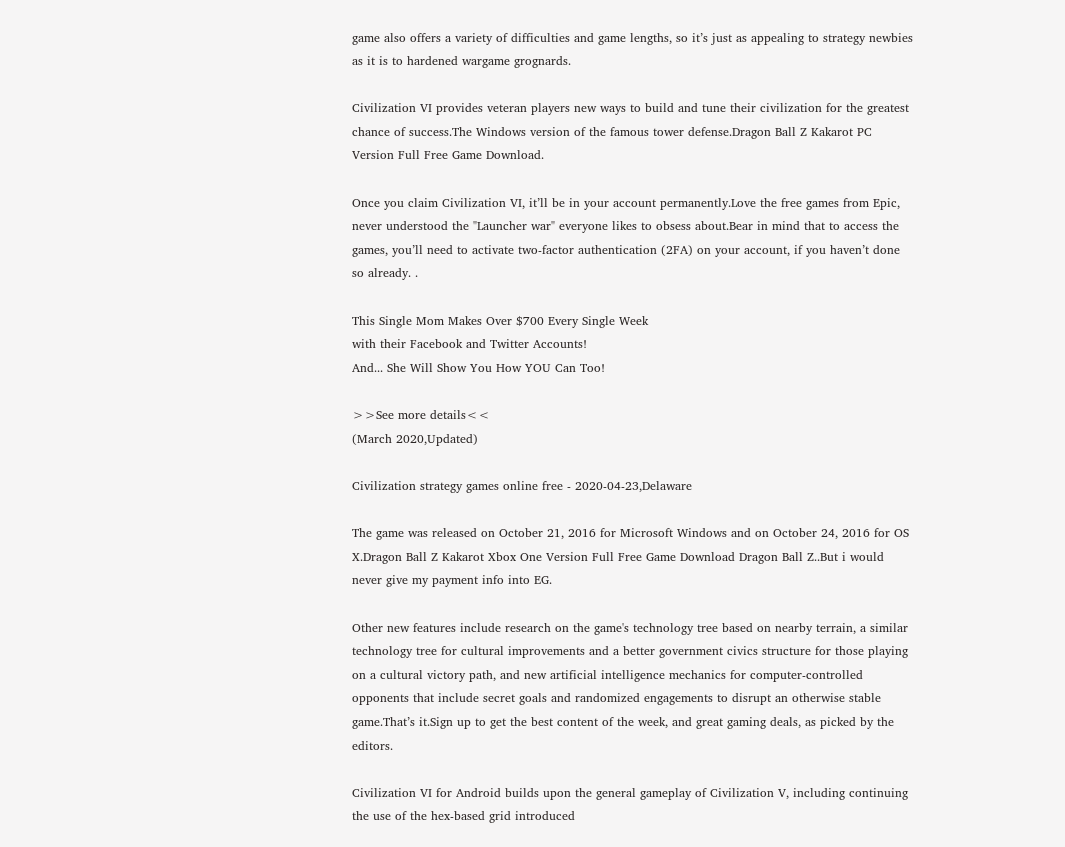game also offers a variety of difficulties and game lengths, so it’s just as appealing to strategy newbies as it is to hardened wargame grognards.

Civilization VI provides veteran players new ways to build and tune their civilization for the greatest chance of success.The Windows version of the famous tower defense.Dragon Ball Z Kakarot PC Version Full Free Game Download.

Once you claim Civilization VI, it’ll be in your account permanently.Love the free games from Epic, never understood the "Launcher war" everyone likes to obsess about.Bear in mind that to access the games, you’ll need to activate two-factor authentication (2FA) on your account, if you haven’t done so already. .

This Single Mom Makes Over $700 Every Single Week
with their Facebook and Twitter Accounts!
And... She Will Show You How YOU Can Too!

>>See more details<<
(March 2020,Updated)

Civilization strategy games online free - 2020-04-23,Delaware

The game was released on October 21, 2016 for Microsoft Windows and on October 24, 2016 for OS X.Dragon Ball Z Kakarot Xbox One Version Full Free Game Download Dragon Ball Z..But i would never give my payment info into EG.

Other new features include research on the game's technology tree based on nearby terrain, a similar technology tree for cultural improvements and a better government civics structure for those playing on a cultural victory path, and new artificial intelligence mechanics for computer-controlled opponents that include secret goals and randomized engagements to disrupt an otherwise stable game.That’s it.Sign up to get the best content of the week, and great gaming deals, as picked by the editors.

Civilization VI for Android builds upon the general gameplay of Civilization V, including continuing the use of the hex-based grid introduced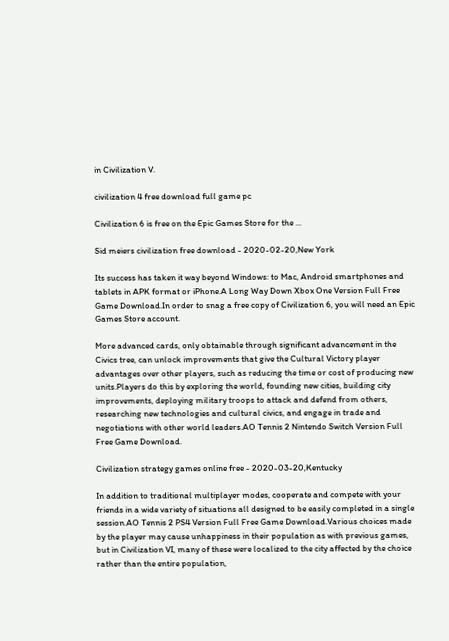in Civilization V.

civilization 4 free download full game pc

Civilization 6 is free on the Epic Games Store for the ...

Sid meiers civilization free download - 2020-02-20,New York

Its success has taken it way beyond Windows: to Mac, Android smartphones and tablets in APK format or iPhone.A Long Way Down Xbox One Version Full Free Game Download.In order to snag a free copy of Civilization 6, you will need an Epic Games Store account.

More advanced cards, only obtainable through significant advancement in the Civics tree, can unlock improvements that give the Cultural Victory player advantages over other players, such as reducing the time or cost of producing new units.Players do this by exploring the world, founding new cities, building city improvements, deploying military troops to attack and defend from others, researching new technologies and cultural civics, and engage in trade and negotiations with other world leaders.AO Tennis 2 Nintendo Switch Version Full Free Game Download.

Civilization strategy games online free - 2020-03-20,Kentucky

In addition to traditional multiplayer modes, cooperate and compete with your friends in a wide variety of situations all designed to be easily completed in a single session.AO Tennis 2 PS4 Version Full Free Game Download.Various choices made by the player may cause unhappiness in their population as with previous games, but in Civilization VI, many of these were localized to the city affected by the choice rather than the entire population,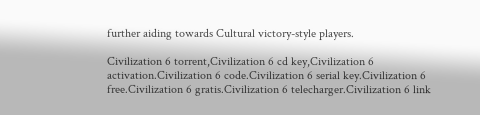further aiding towards Cultural victory-style players.

Civilization 6 torrent,Civilization 6 cd key,Civilization 6 activation.Civilization 6 code.Civilization 6 serial key.Civilization 6 free.Civilization 6 gratis.Civilization 6 telecharger.Civilization 6 link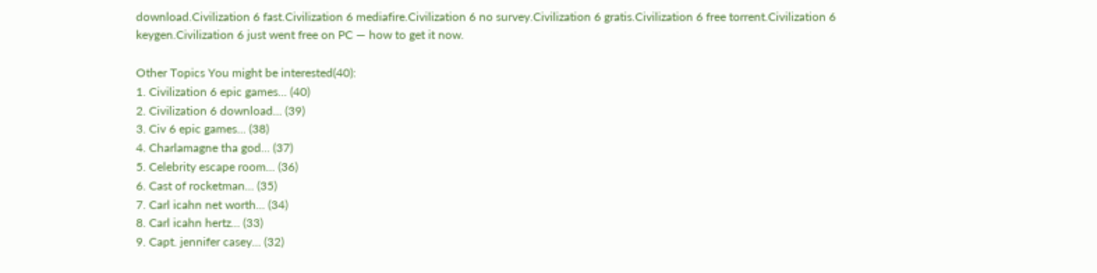download.Civilization 6 fast.Civilization 6 mediafire.Civilization 6 no survey.Civilization 6 gratis.Civilization 6 free torrent.Civilization 6 keygen.Civilization 6 just went free on PC — how to get it now.

Other Topics You might be interested(40):
1. Civilization 6 epic games... (40)
2. Civilization 6 download... (39)
3. Civ 6 epic games... (38)
4. Charlamagne tha god... (37)
5. Celebrity escape room... (36)
6. Cast of rocketman... (35)
7. Carl icahn net worth... (34)
8. Carl icahn hertz... (33)
9. Capt. jennifer casey... (32)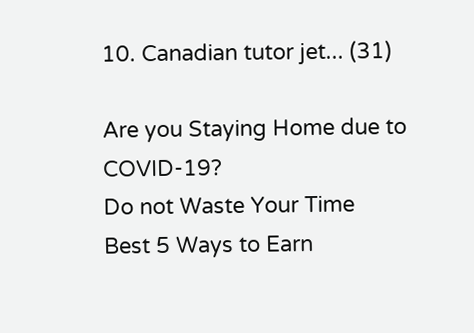10. Canadian tutor jet... (31)

Are you Staying Home due to COVID-19?
Do not Waste Your Time
Best 5 Ways to Earn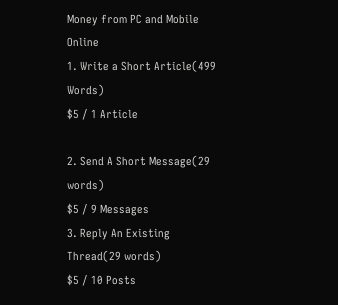Money from PC and Mobile Online
1. Write a Short Article(499 Words)
$5 / 1 Article

2. Send A Short Message(29 words)
$5 / 9 Messages
3. Reply An Existing Thread(29 words)
$5 / 10 Posts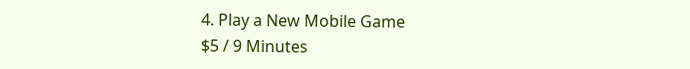4. Play a New Mobile Game
$5 / 9 Minutes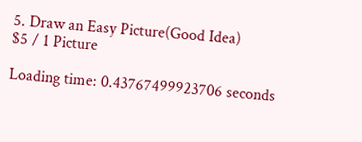5. Draw an Easy Picture(Good Idea)
$5 / 1 Picture

Loading time: 0.43767499923706 seconds